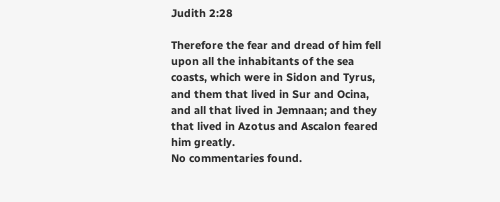Judith 2:28

Therefore the fear and dread of him fell upon all the inhabitants of the sea coasts, which were in Sidon and Tyrus, and them that lived in Sur and Ocina, and all that lived in Jemnaan; and they that lived in Azotus and Ascalon feared him greatly.
No commentaries found.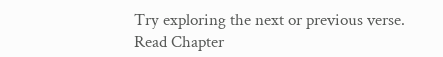Try exploring the next or previous verse.
Read Chapter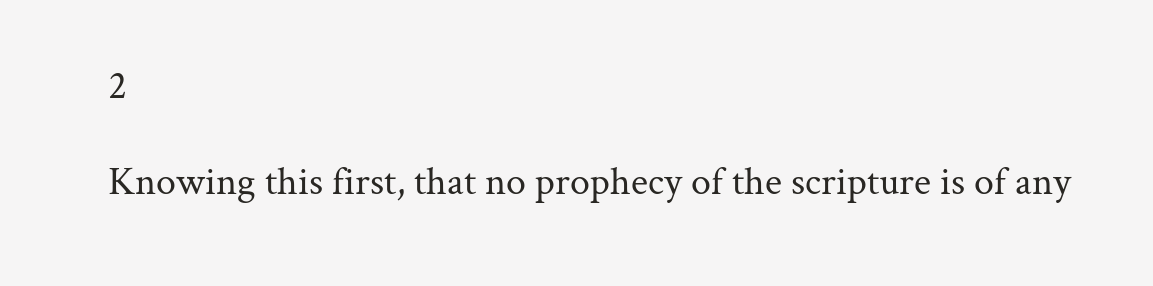2

Knowing this first, that no prophecy of the scripture is of any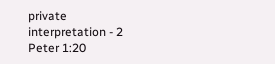private interpretation - 2 Peter 1:20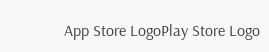App Store LogoPlay Store Logo